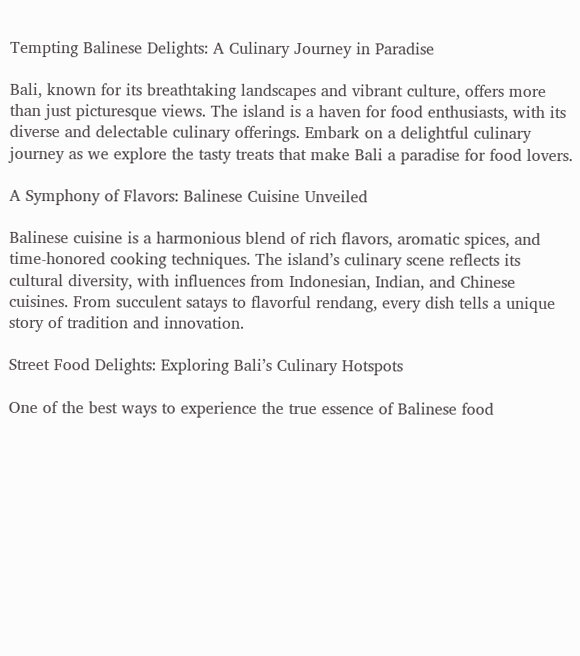Tempting Balinese Delights: A Culinary Journey in Paradise

Bali, known for its breathtaking landscapes and vibrant culture, offers more than just picturesque views. The island is a haven for food enthusiasts, with its diverse and delectable culinary offerings. Embark on a delightful culinary journey as we explore the tasty treats that make Bali a paradise for food lovers.

A Symphony of Flavors: Balinese Cuisine Unveiled

Balinese cuisine is a harmonious blend of rich flavors, aromatic spices, and time-honored cooking techniques. The island’s culinary scene reflects its cultural diversity, with influences from Indonesian, Indian, and Chinese cuisines. From succulent satays to flavorful rendang, every dish tells a unique story of tradition and innovation.

Street Food Delights: Exploring Bali’s Culinary Hotspots

One of the best ways to experience the true essence of Balinese food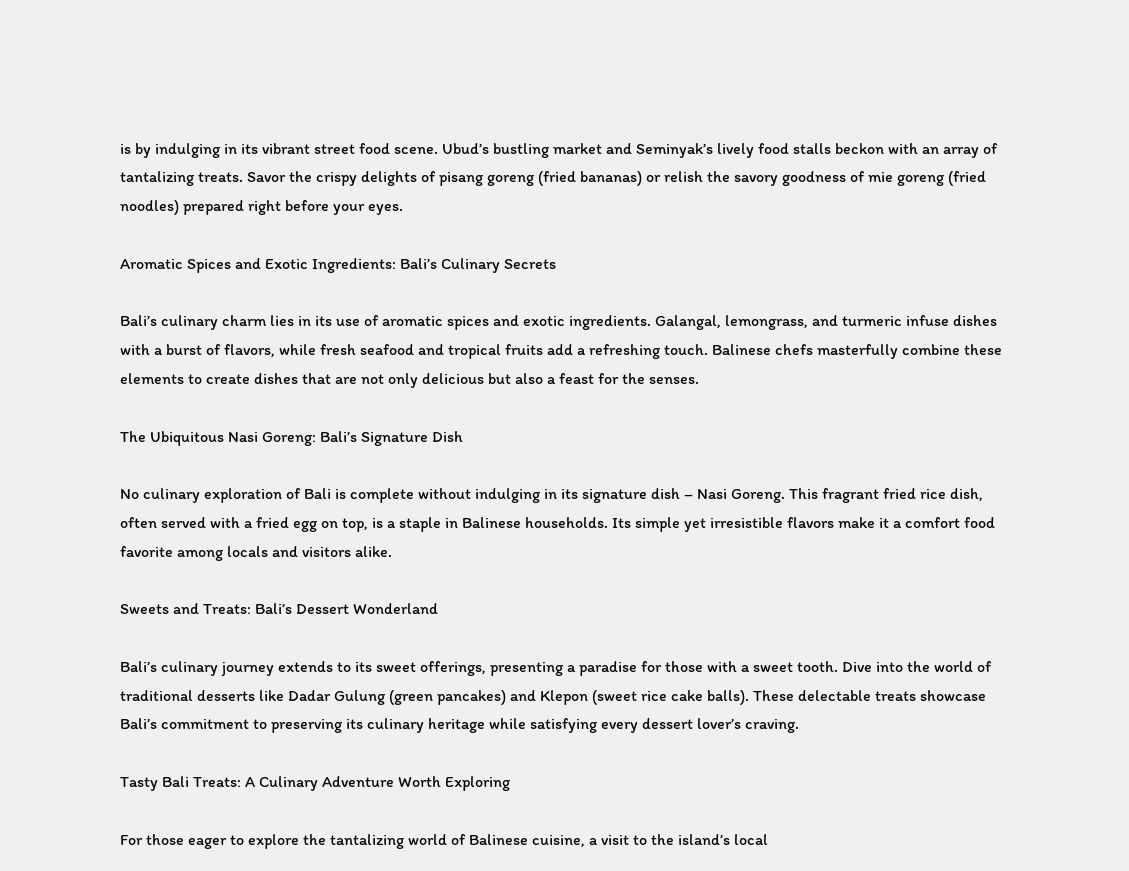is by indulging in its vibrant street food scene. Ubud’s bustling market and Seminyak’s lively food stalls beckon with an array of tantalizing treats. Savor the crispy delights of pisang goreng (fried bananas) or relish the savory goodness of mie goreng (fried noodles) prepared right before your eyes.

Aromatic Spices and Exotic Ingredients: Bali’s Culinary Secrets

Bali’s culinary charm lies in its use of aromatic spices and exotic ingredients. Galangal, lemongrass, and turmeric infuse dishes with a burst of flavors, while fresh seafood and tropical fruits add a refreshing touch. Balinese chefs masterfully combine these elements to create dishes that are not only delicious but also a feast for the senses.

The Ubiquitous Nasi Goreng: Bali’s Signature Dish

No culinary exploration of Bali is complete without indulging in its signature dish – Nasi Goreng. This fragrant fried rice dish, often served with a fried egg on top, is a staple in Balinese households. Its simple yet irresistible flavors make it a comfort food favorite among locals and visitors alike.

Sweets and Treats: Bali’s Dessert Wonderland

Bali’s culinary journey extends to its sweet offerings, presenting a paradise for those with a sweet tooth. Dive into the world of traditional desserts like Dadar Gulung (green pancakes) and Klepon (sweet rice cake balls). These delectable treats showcase Bali’s commitment to preserving its culinary heritage while satisfying every dessert lover’s craving.

Tasty Bali Treats: A Culinary Adventure Worth Exploring

For those eager to explore the tantalizing world of Balinese cuisine, a visit to the island’s local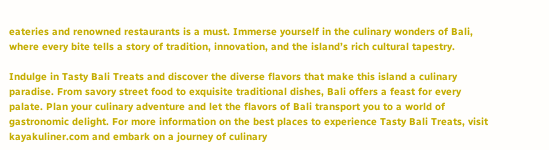eateries and renowned restaurants is a must. Immerse yourself in the culinary wonders of Bali, where every bite tells a story of tradition, innovation, and the island’s rich cultural tapestry.

Indulge in Tasty Bali Treats and discover the diverse flavors that make this island a culinary paradise. From savory street food to exquisite traditional dishes, Bali offers a feast for every palate. Plan your culinary adventure and let the flavors of Bali transport you to a world of gastronomic delight. For more information on the best places to experience Tasty Bali Treats, visit kayakuliner.com and embark on a journey of culinary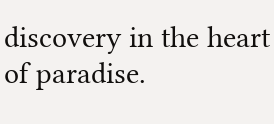discovery in the heart of paradise.